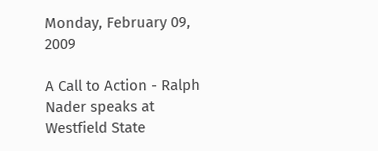Monday, February 09, 2009

A Call to Action - Ralph Nader speaks at Westfield State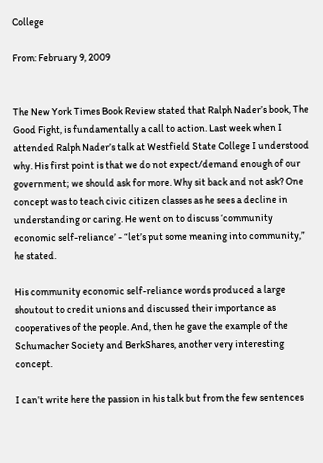College

From: February 9, 2009


The New York Times Book Review stated that Ralph Nader’s book, The Good Fight, is fundamentally a call to action. Last week when I attended Ralph Nader’s talk at Westfield State College I understood why. His first point is that we do not expect/demand enough of our government; we should ask for more. Why sit back and not ask? One concept was to teach civic citizen classes as he sees a decline in understanding or caring. He went on to discuss ‘community economic self-reliance’ - “let’s put some meaning into community,” he stated.

His community economic self-reliance words produced a large shoutout to credit unions and discussed their importance as cooperatives of the people. And, then he gave the example of the Schumacher Society and BerkShares, another very interesting concept.

I can’t write here the passion in his talk but from the few sentences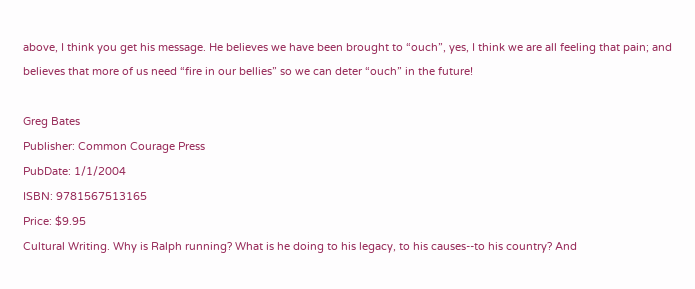above, I think you get his message. He believes we have been brought to “ouch”, yes, I think we are all feeling that pain; and believes that more of us need “fire in our bellies” so we can deter “ouch” in the future!

Greg Bates
Publisher: Common Courage Press
PubDate: 1/1/2004
ISBN: 9781567513165
Price: $9.95
Cultural Writing. Why is Ralph running? What is he doing to his legacy, to his causes--to his country? And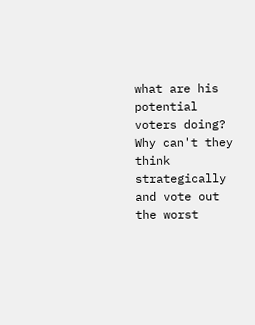what are his potential voters doing? Why can't they think strategically and vote out the worst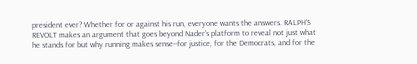president ever? Whether for or against his run, everyone wants the answers. RALPH'S REVOLT makes an argument that goes beyond Nader's platform to reveal not just what he stands for but why running makes sense--for justice, for the Democrats, and for the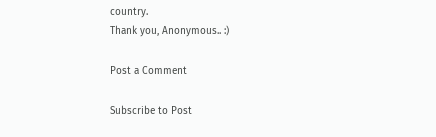country.
Thank you, Anonymous.. :)

Post a Comment

Subscribe to Post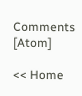Comments [Atom]

<< Home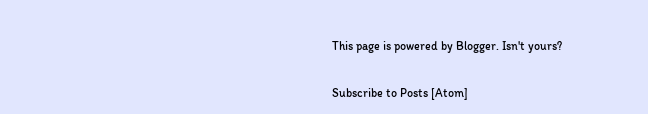This page is powered by Blogger. Isn't yours?

Subscribe to Posts [Atom]